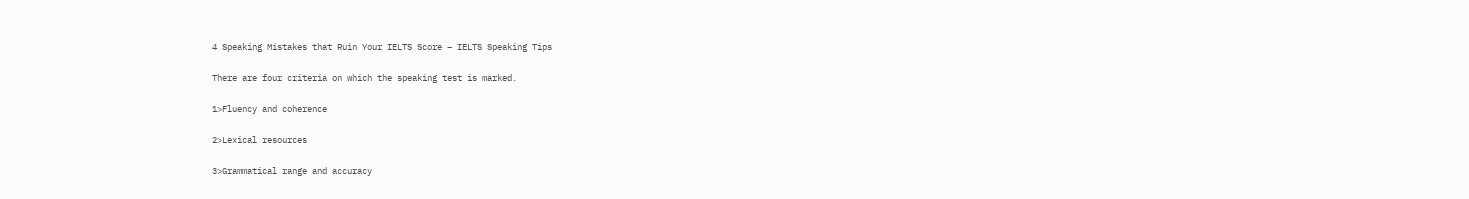4 Speaking Mistakes that Ruin Your IELTS Score – IELTS Speaking Tips

There are four criteria on which the speaking test is marked.

1>Fluency and coherence

2>Lexical resources

3>Grammatical range and accuracy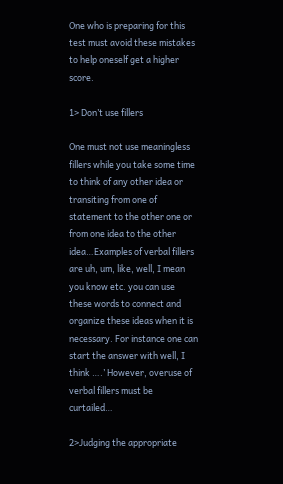One who is preparing for this test must avoid these mistakes to help oneself get a higher score.

1> Don’t use fillers

One must not use meaningless fillers while you take some time to think of any other idea or transiting from one of statement to the other one or from one idea to the other idea…Examples of verbal fillers are uh, um, like, well, I mean you know etc. you can use these words to connect and organize these ideas when it is necessary. For instance one can start the answer with well, I think ….’ However, overuse of verbal fillers must be curtailed…

2>Judging the appropriate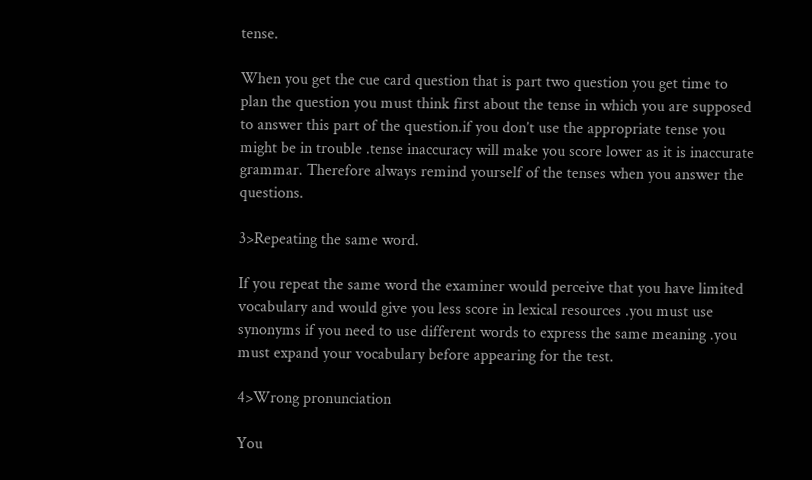tense.

When you get the cue card question that is part two question you get time to plan the question you must think first about the tense in which you are supposed to answer this part of the question.if you don’t use the appropriate tense you might be in trouble .tense inaccuracy will make you score lower as it is inaccurate grammar. Therefore always remind yourself of the tenses when you answer the questions.

3>Repeating the same word.

If you repeat the same word the examiner would perceive that you have limited vocabulary and would give you less score in lexical resources .you must use synonyms if you need to use different words to express the same meaning .you must expand your vocabulary before appearing for the test.

4>Wrong pronunciation

You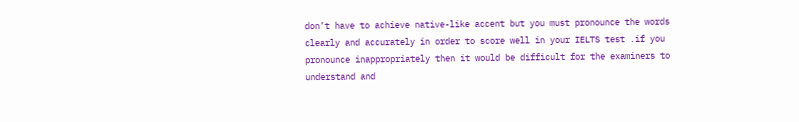don’t have to achieve native-like accent but you must pronounce the words clearly and accurately in order to score well in your IELTS test .if you pronounce inappropriately then it would be difficult for the examiners to understand and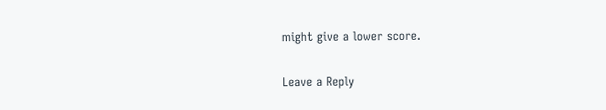might give a lower score.


Leave a Reply